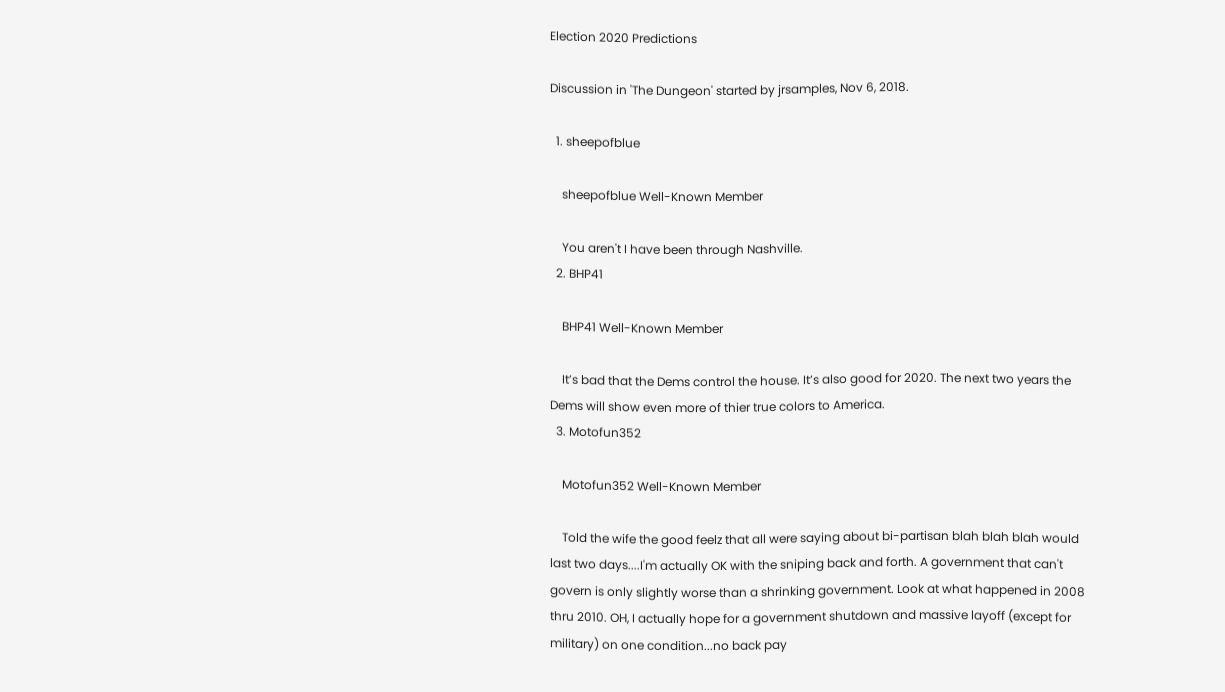Election 2020 Predictions

Discussion in 'The Dungeon' started by jrsamples, Nov 6, 2018.

  1. sheepofblue

    sheepofblue Well-Known Member

    You aren't I have been through Nashville.
  2. BHP41

    BHP41 Well-Known Member

    It’s bad that the Dems control the house. It’s also good for 2020. The next two years the Dems will show even more of thier true colors to America.
  3. Motofun352

    Motofun352 Well-Known Member

    Told the wife the good feelz that all were saying about bi-partisan blah blah blah would last two days....I'm actually OK with the sniping back and forth. A government that can't govern is only slightly worse than a shrinking government. Look at what happened in 2008 thru 2010. OH, I actually hope for a government shutdown and massive layoff (except for military) on one condition...no back pay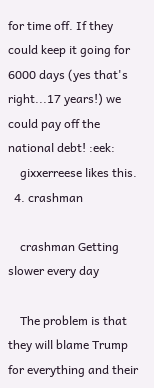for time off. If they could keep it going for 6000 days (yes that's right...17 years!) we could pay off the national debt! :eek:
    gixxerreese likes this.
  4. crashman

    crashman Getting slower every day

    The problem is that they will blame Trump for everything and their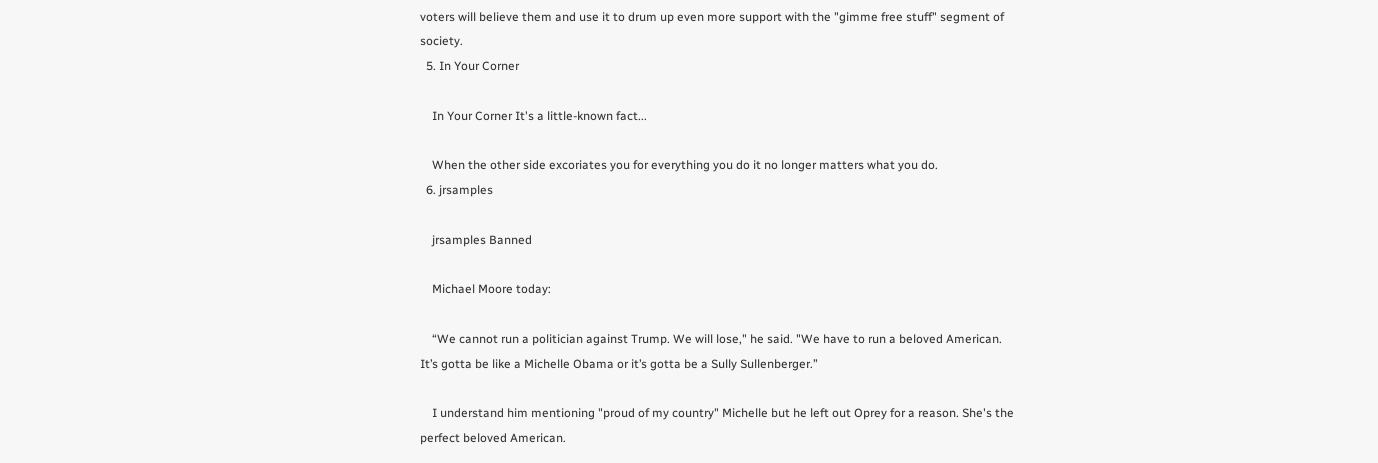voters will believe them and use it to drum up even more support with the "gimme free stuff" segment of society.
  5. In Your Corner

    In Your Corner It's a little-known fact...

    When the other side excoriates you for everything you do it no longer matters what you do.
  6. jrsamples

    jrsamples Banned

    Michael Moore today:

    “We cannot run a politician against Trump. We will lose," he said. "We have to run a beloved American. It’s gotta be like a Michelle Obama or it’s gotta be a Sully Sullenberger.”

    I understand him mentioning "proud of my country" Michelle but he left out Oprey for a reason. She's the perfect beloved American.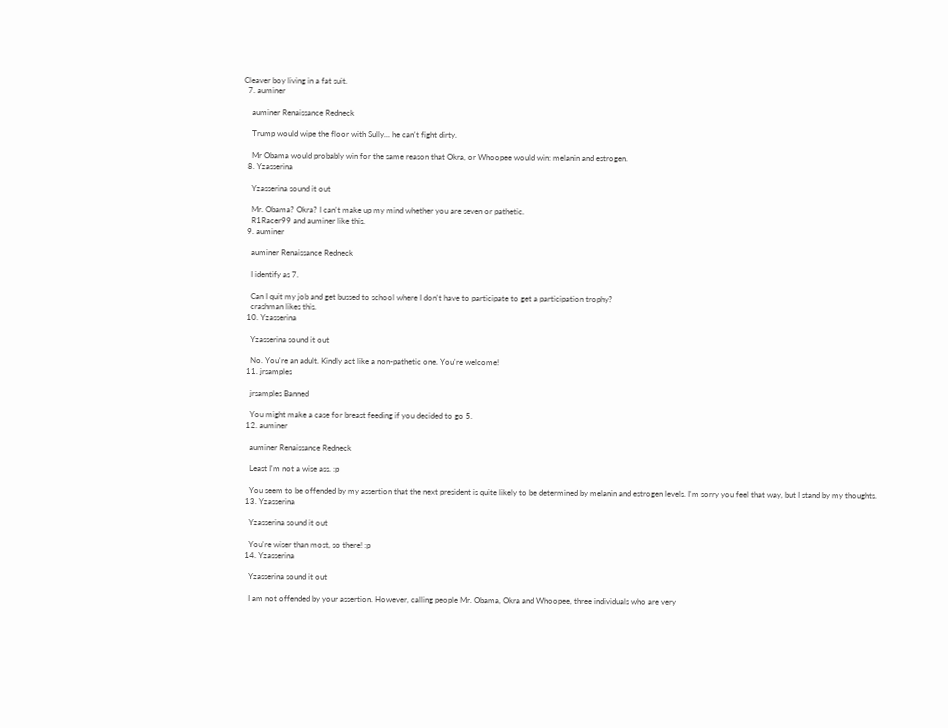Cleaver boy living in a fat suit.
  7. auminer

    auminer Renaissance Redneck

    Trump would wipe the floor with Sully... he can't fight dirty.

    Mr Obama would probably win for the same reason that Okra, or Whoopee would win: melanin and estrogen.
  8. Yzasserina

    Yzasserina sound it out

    Mr. Obama? Okra? I can't make up my mind whether you are seven or pathetic.
    R1Racer99 and auminer like this.
  9. auminer

    auminer Renaissance Redneck

    I identify as 7.

    Can I quit my job and get bussed to school where I don't have to participate to get a participation trophy?
    crashman likes this.
  10. Yzasserina

    Yzasserina sound it out

    No. You're an adult. Kindly act like a non-pathetic one. You're welcome!
  11. jrsamples

    jrsamples Banned

    You might make a case for breast feeding if you decided to go 5.
  12. auminer

    auminer Renaissance Redneck

    Least I'm not a wise ass. :p

    You seem to be offended by my assertion that the next president is quite likely to be determined by melanin and estrogen levels. I'm sorry you feel that way, but I stand by my thoughts.
  13. Yzasserina

    Yzasserina sound it out

    You're wiser than most, so there! :p
  14. Yzasserina

    Yzasserina sound it out

    I am not offended by your assertion. However, calling people Mr. Obama, Okra and Whoopee, three individuals who are very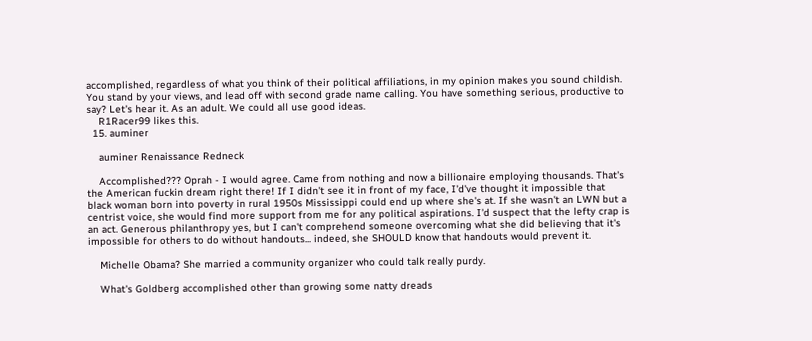accomplished, regardless of what you think of their political affiliations, in my opinion makes you sound childish. You stand by your views, and lead off with second grade name calling. You have something serious, productive to say? Let's hear it. As an adult. We could all use good ideas.
    R1Racer99 likes this.
  15. auminer

    auminer Renaissance Redneck

    Accomplished??? Oprah - I would agree. Came from nothing and now a billionaire employing thousands. That's the American fuckin dream right there! If I didn't see it in front of my face, I'd've thought it impossible that black woman born into poverty in rural 1950s Mississippi could end up where she's at. If she wasn't an LWN but a centrist voice, she would find more support from me for any political aspirations. I'd suspect that the lefty crap is an act. Generous philanthropy yes, but I can't comprehend someone overcoming what she did believing that it's impossible for others to do without handouts... indeed, she SHOULD know that handouts would prevent it.

    Michelle Obama? She married a community organizer who could talk really purdy.

    What's Goldberg accomplished other than growing some natty dreads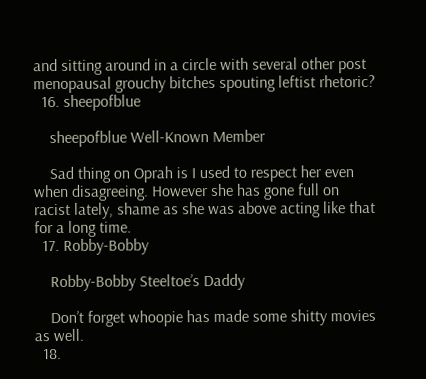and sitting around in a circle with several other post menopausal grouchy bitches spouting leftist rhetoric?
  16. sheepofblue

    sheepofblue Well-Known Member

    Sad thing on Oprah is I used to respect her even when disagreeing. However she has gone full on racist lately, shame as she was above acting like that for a long time.
  17. Robby-Bobby

    Robby-Bobby Steeltoe’s Daddy

    Don’t forget whoopie has made some shitty movies as well.
  18.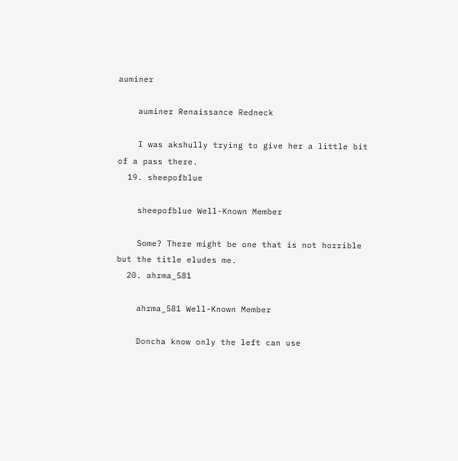auminer

    auminer Renaissance Redneck

    I was akshully trying to give her a little bit of a pass there.
  19. sheepofblue

    sheepofblue Well-Known Member

    Some? There might be one that is not horrible but the title eludes me.
  20. ahrma_581

    ahrma_581 Well-Known Member

    Doncha know only the left can use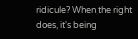ridicule? When the right does, it's being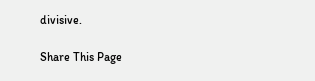divisive.

Share This Page